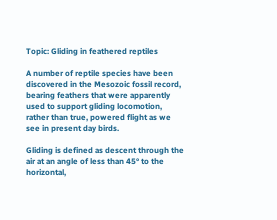Topic: Gliding in feathered reptiles

A number of reptile species have been discovered in the Mesozoic fossil record, bearing feathers that were apparently used to support gliding locomotion, rather than true, powered flight as we see in present day birds.

Gliding is defined as descent through the air at an angle of less than 45° to the horizontal,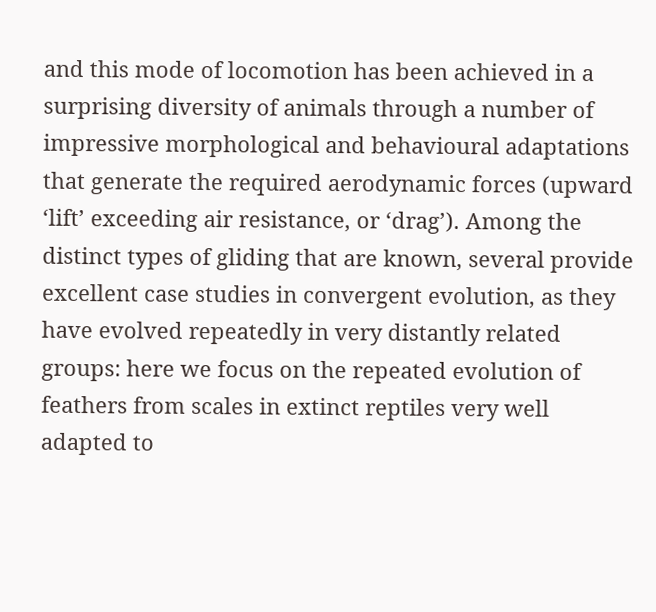and this mode of locomotion has been achieved in a surprising diversity of animals through a number of impressive morphological and behavioural adaptations that generate the required aerodynamic forces (upward ‘lift’ exceeding air resistance, or ‘drag’). Among the distinct types of gliding that are known, several provide excellent case studies in convergent evolution, as they have evolved repeatedly in very distantly related groups: here we focus on the repeated evolution of feathers from scales in extinct reptiles very well adapted to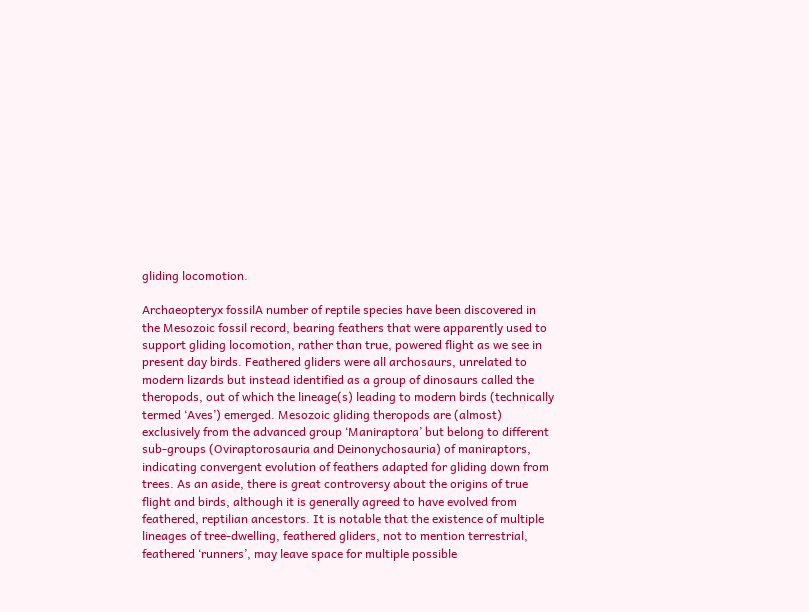gliding locomotion.

Archaeopteryx fossilA number of reptile species have been discovered in the Mesozoic fossil record, bearing feathers that were apparently used to support gliding locomotion, rather than true, powered flight as we see in present day birds. Feathered gliders were all archosaurs, unrelated to modern lizards but instead identified as a group of dinosaurs called the theropods, out of which the lineage(s) leading to modern birds (technically termed ‘Aves’) emerged. Mesozoic gliding theropods are (almost) exclusively from the advanced group ‘Maniraptora’ but belong to different sub-groups (Oviraptorosauria and Deinonychosauria) of maniraptors, indicating convergent evolution of feathers adapted for gliding down from trees. As an aside, there is great controversy about the origins of true flight and birds, although it is generally agreed to have evolved from feathered, reptilian ancestors. It is notable that the existence of multiple lineages of tree-dwelling, feathered gliders, not to mention terrestrial, feathered ‘runners’, may leave space for multiple possible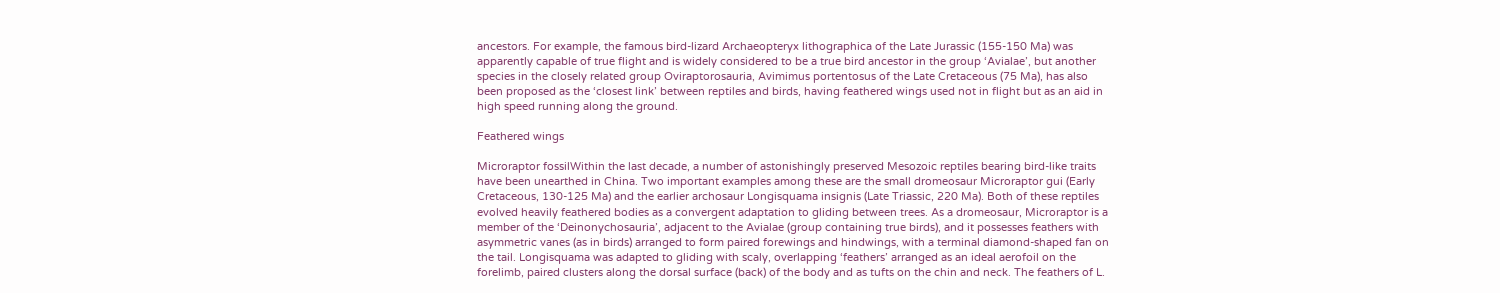ancestors. For example, the famous bird-lizard Archaeopteryx lithographica of the Late Jurassic (155-150 Ma) was apparently capable of true flight and is widely considered to be a true bird ancestor in the group ‘Avialae’, but another species in the closely related group Oviraptorosauria, Avimimus portentosus of the Late Cretaceous (75 Ma), has also been proposed as the ‘closest link’ between reptiles and birds, having feathered wings used not in flight but as an aid in high speed running along the ground.

Feathered wings

Microraptor fossilWithin the last decade, a number of astonishingly preserved Mesozoic reptiles bearing bird-like traits have been unearthed in China. Two important examples among these are the small dromeosaur Microraptor gui (Early Cretaceous, 130-125 Ma) and the earlier archosaur Longisquama insignis (Late Triassic, 220 Ma). Both of these reptiles evolved heavily feathered bodies as a convergent adaptation to gliding between trees. As a dromeosaur, Microraptor is a member of the ‘Deinonychosauria’, adjacent to the Avialae (group containing true birds), and it possesses feathers with asymmetric vanes (as in birds) arranged to form paired forewings and hindwings, with a terminal diamond-shaped fan on the tail. Longisquama was adapted to gliding with scaly, overlapping ‘feathers’ arranged as an ideal aerofoil on the forelimb, paired clusters along the dorsal surface (back) of the body and as tufts on the chin and neck. The feathers of L.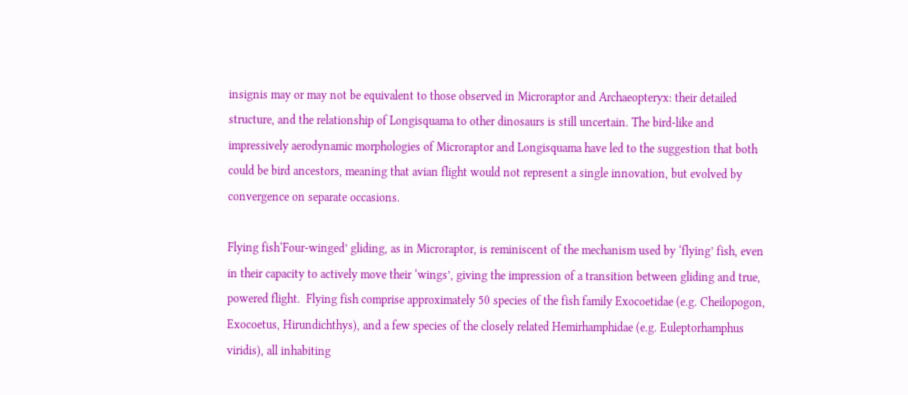insignis may or may not be equivalent to those observed in Microraptor and Archaeopteryx: their detailed structure, and the relationship of Longisquama to other dinosaurs is still uncertain. The bird-like and impressively aerodynamic morphologies of Microraptor and Longisquama have led to the suggestion that both could be bird ancestors, meaning that avian flight would not represent a single innovation, but evolved by convergence on separate occasions.

Flying fish‘Four-winged’ gliding, as in Microraptor, is reminiscent of the mechanism used by ‘flying’ fish, even in their capacity to actively move their ‘wings’, giving the impression of a transition between gliding and true, powered flight.  Flying fish comprise approximately 50 species of the fish family Exocoetidae (e.g. Cheilopogon, Exocoetus, Hirundichthys), and a few species of the closely related Hemirhamphidae (e.g. Euleptorhamphus viridis), all inhabiting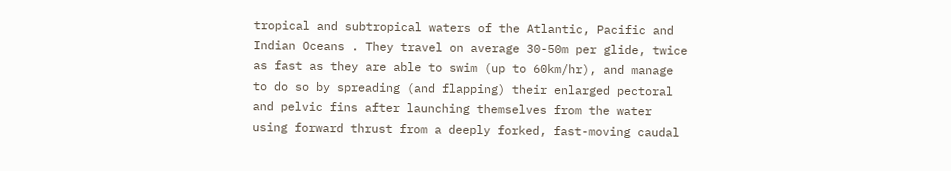tropical and subtropical waters of the Atlantic, Pacific and Indian Oceans . They travel on average 30-50m per glide, twice as fast as they are able to swim (up to 60km/hr), and manage to do so by spreading (and flapping) their enlarged pectoral and pelvic fins after launching themselves from the water using forward thrust from a deeply forked, fast-moving caudal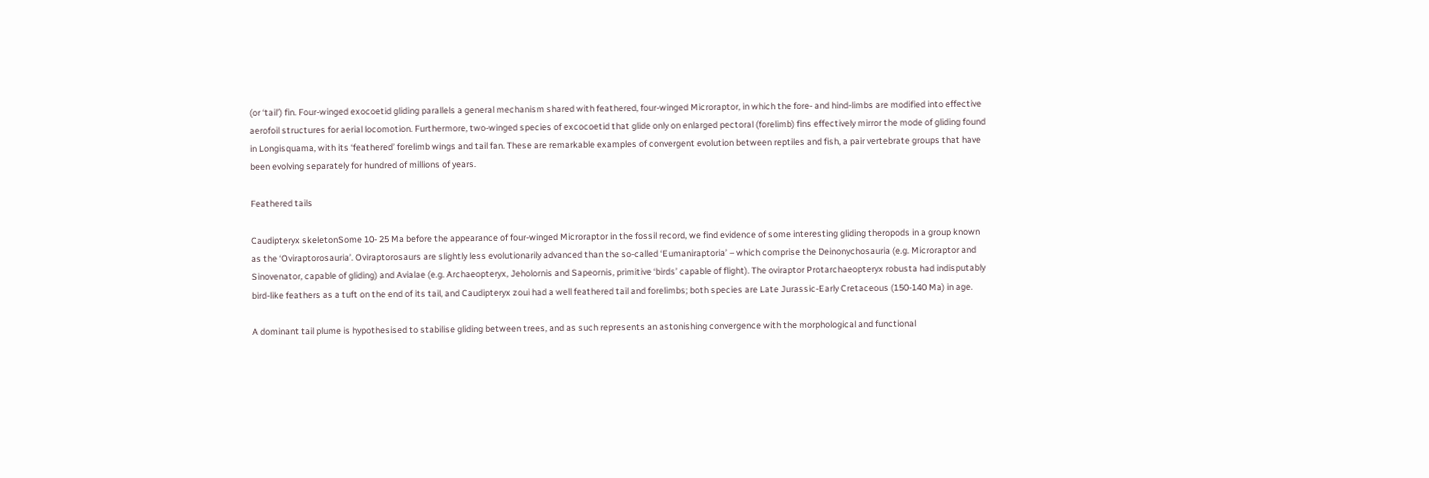(or ‘tail’) fin. Four-winged exocoetid gliding parallels a general mechanism shared with feathered, four-winged Microraptor, in which the fore- and hind-limbs are modified into effective aerofoil structures for aerial locomotion. Furthermore, two-winged species of excocoetid that glide only on enlarged pectoral (forelimb) fins effectively mirror the mode of gliding found in Longisquama, with its ‘feathered’ forelimb wings and tail fan. These are remarkable examples of convergent evolution between reptiles and fish, a pair vertebrate groups that have been evolving separately for hundred of millions of years.

Feathered tails

Caudipteryx skeletonSome 10- 25 Ma before the appearance of four-winged Microraptor in the fossil record, we find evidence of some interesting gliding theropods in a group known as the ‘Oviraptorosauria’. Oviraptorosaurs are slightly less evolutionarily advanced than the so-called ‘Eumaniraptoria’ – which comprise the Deinonychosauria (e.g. Microraptor and Sinovenator, capable of gliding) and Avialae (e.g. Archaeopteryx, Jeholornis and Sapeornis, primitive ‘birds’ capable of flight). The oviraptor Protarchaeopteryx robusta had indisputably bird-like feathers as a tuft on the end of its tail, and Caudipteryx zoui had a well feathered tail and forelimbs; both species are Late Jurassic-Early Cretaceous (150-140 Ma) in age.

A dominant tail plume is hypothesised to stabilise gliding between trees, and as such represents an astonishing convergence with the morphological and functional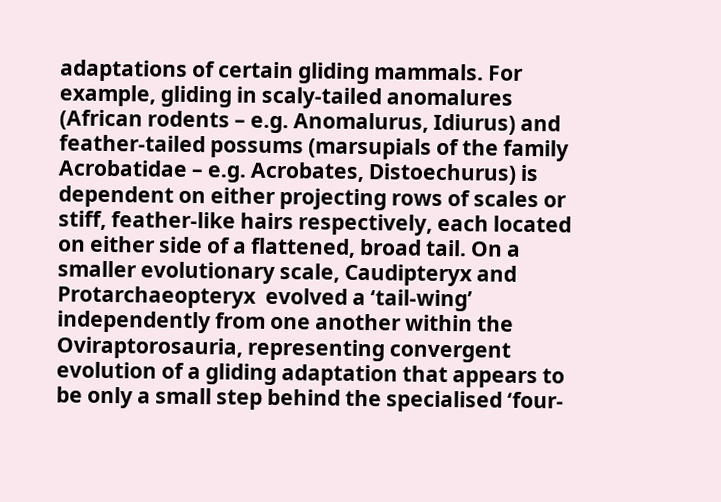adaptations of certain gliding mammals. For example, gliding in scaly-tailed anomalures (African rodents – e.g. Anomalurus, Idiurus) and feather-tailed possums (marsupials of the family Acrobatidae – e.g. Acrobates, Distoechurus) is dependent on either projecting rows of scales or stiff, feather-like hairs respectively, each located on either side of a flattened, broad tail. On a smaller evolutionary scale, Caudipteryx and Protarchaeopteryx  evolved a ‘tail-wing’ independently from one another within the Oviraptorosauria, representing convergent evolution of a gliding adaptation that appears to be only a small step behind the specialised ‘four-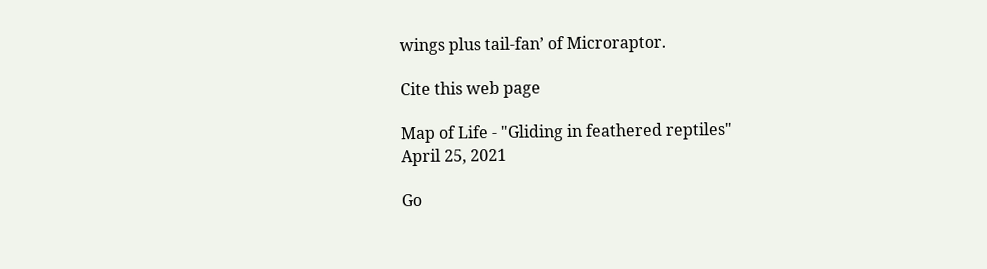wings plus tail-fan’ of Microraptor.

Cite this web page

Map of Life - "Gliding in feathered reptiles"
April 25, 2021

Go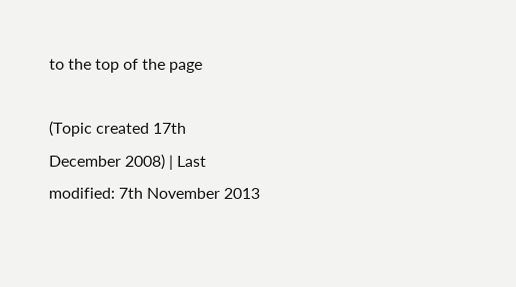to the top of the page

(Topic created 17th December 2008) | Last modified: 7th November 2013